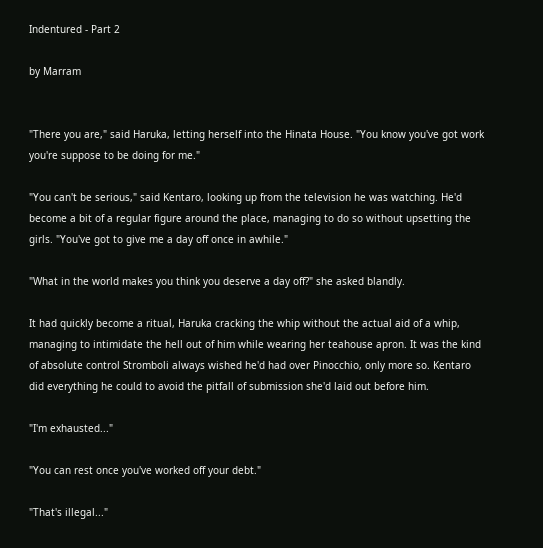Indentured - Part 2

by Marram


"There you are," said Haruka, letting herself into the Hinata House. "You know you've got work you're suppose to be doing for me."

"You can't be serious," said Kentaro, looking up from the television he was watching. He'd become a bit of a regular figure around the place, managing to do so without upsetting the girls. "You've got to give me a day off once in awhile."

"What in the world makes you think you deserve a day off?" she asked blandly.

It had quickly become a ritual, Haruka cracking the whip without the actual aid of a whip, managing to intimidate the hell out of him while wearing her teahouse apron. It was the kind of absolute control Stromboli always wished he'd had over Pinocchio, only more so. Kentaro did everything he could to avoid the pitfall of submission she'd laid out before him.

"I'm exhausted..."

"You can rest once you've worked off your debt."

"That's illegal..."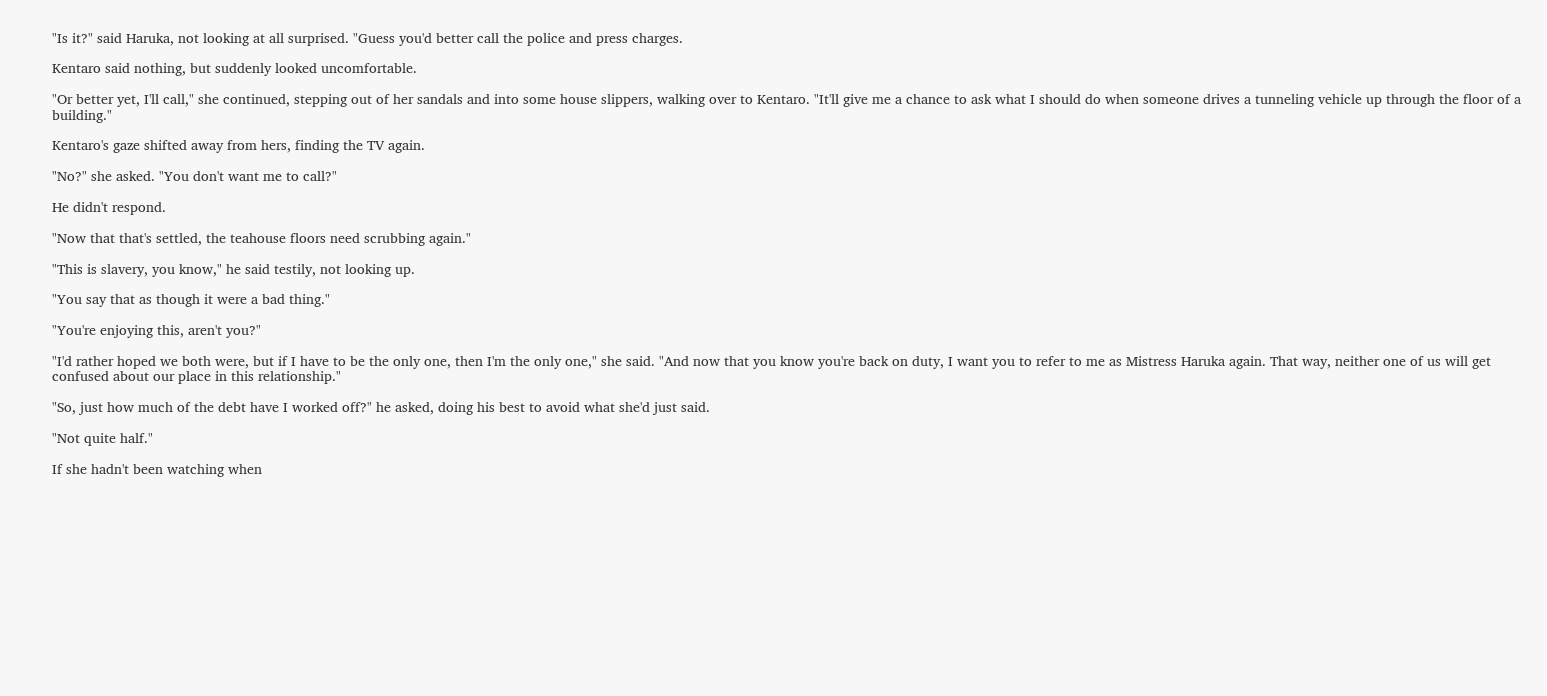"Is it?" said Haruka, not looking at all surprised. "Guess you'd better call the police and press charges.

Kentaro said nothing, but suddenly looked uncomfortable.

"Or better yet, I'll call," she continued, stepping out of her sandals and into some house slippers, walking over to Kentaro. "It'll give me a chance to ask what I should do when someone drives a tunneling vehicle up through the floor of a building."

Kentaro's gaze shifted away from hers, finding the TV again.

"No?" she asked. "You don't want me to call?"

He didn't respond.

"Now that that's settled, the teahouse floors need scrubbing again."

"This is slavery, you know," he said testily, not looking up.

"You say that as though it were a bad thing."

"You're enjoying this, aren't you?"

"I'd rather hoped we both were, but if I have to be the only one, then I'm the only one," she said. "And now that you know you're back on duty, I want you to refer to me as Mistress Haruka again. That way, neither one of us will get confused about our place in this relationship."

"So, just how much of the debt have I worked off?" he asked, doing his best to avoid what she'd just said.

"Not quite half."

If she hadn't been watching when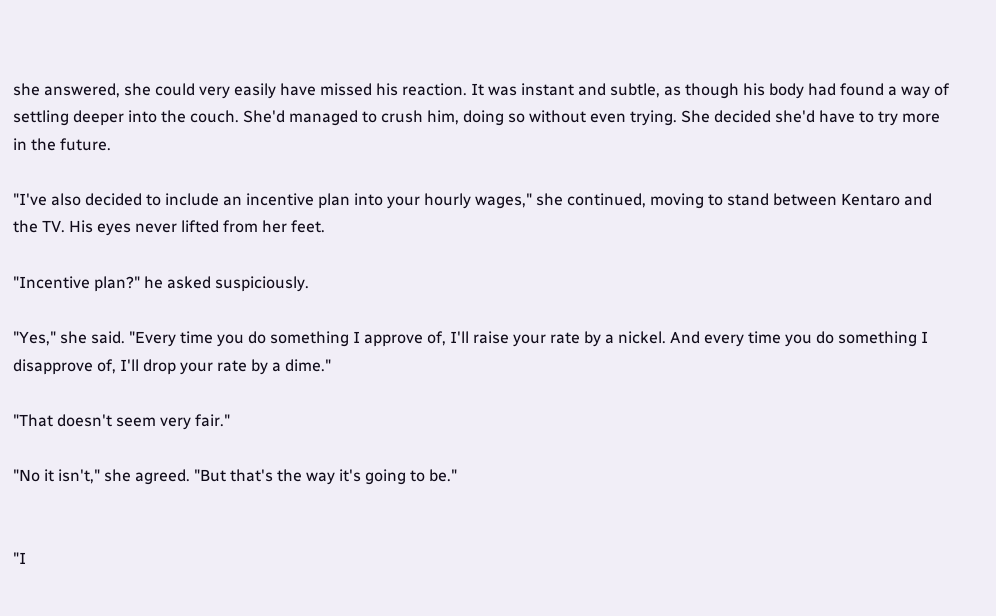she answered, she could very easily have missed his reaction. It was instant and subtle, as though his body had found a way of settling deeper into the couch. She'd managed to crush him, doing so without even trying. She decided she'd have to try more in the future.

"I've also decided to include an incentive plan into your hourly wages," she continued, moving to stand between Kentaro and the TV. His eyes never lifted from her feet.

"Incentive plan?" he asked suspiciously.

"Yes," she said. "Every time you do something I approve of, I'll raise your rate by a nickel. And every time you do something I disapprove of, I'll drop your rate by a dime."

"That doesn't seem very fair."

"No it isn't," she agreed. "But that's the way it's going to be."


"I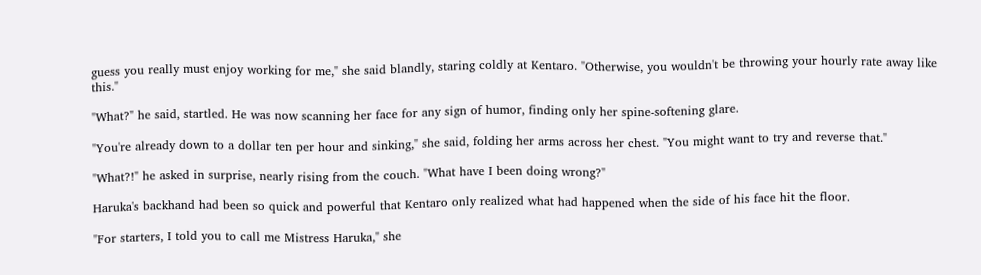guess you really must enjoy working for me," she said blandly, staring coldly at Kentaro. "Otherwise, you wouldn't be throwing your hourly rate away like this."

"What?" he said, startled. He was now scanning her face for any sign of humor, finding only her spine-softening glare.

"You're already down to a dollar ten per hour and sinking," she said, folding her arms across her chest. "You might want to try and reverse that."

"What?!" he asked in surprise, nearly rising from the couch. "What have I been doing wrong?"

Haruka's backhand had been so quick and powerful that Kentaro only realized what had happened when the side of his face hit the floor.

"For starters, I told you to call me Mistress Haruka," she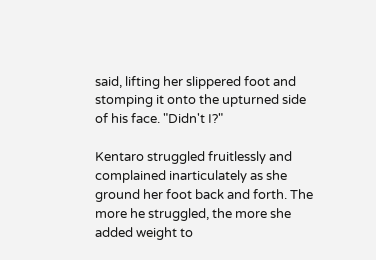said, lifting her slippered foot and stomping it onto the upturned side of his face. "Didn't I?"

Kentaro struggled fruitlessly and complained inarticulately as she ground her foot back and forth. The more he struggled, the more she added weight to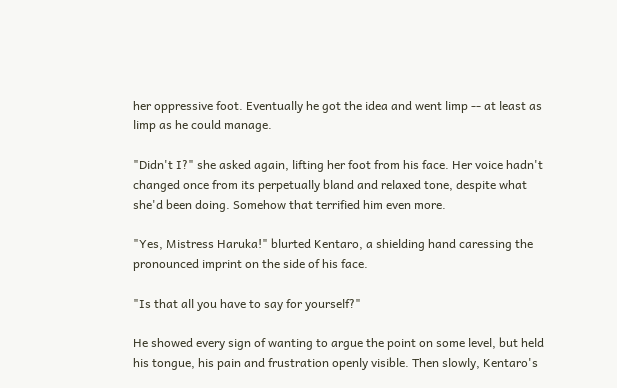her oppressive foot. Eventually he got the idea and went limp -- at least as limp as he could manage.

"Didn't I?" she asked again, lifting her foot from his face. Her voice hadn't changed once from its perpetually bland and relaxed tone, despite what she'd been doing. Somehow that terrified him even more.

"Yes, Mistress Haruka!" blurted Kentaro, a shielding hand caressing the pronounced imprint on the side of his face.

"Is that all you have to say for yourself?"

He showed every sign of wanting to argue the point on some level, but held his tongue, his pain and frustration openly visible. Then slowly, Kentaro's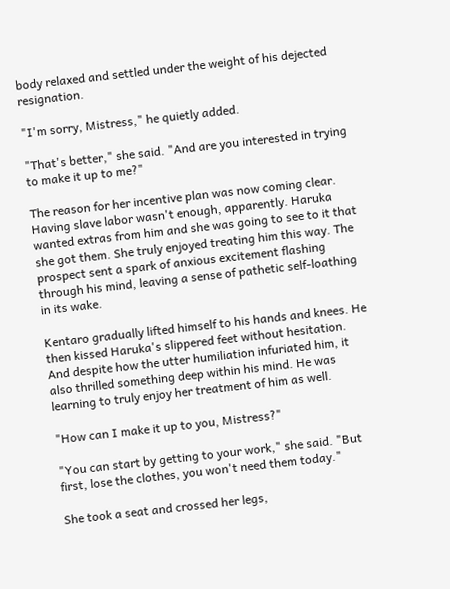body relaxed and settled under the weight of his dejected resignation.

"I'm sorry, Mistress," he quietly added.

"That's better," she said. "And are you interested in trying to make it up to me?"

The reason for her incentive plan was now coming clear. Having slave labor wasn't enough, apparently. Haruka wanted extras from him and she was going to see to it that she got them. She truly enjoyed treating him this way. The prospect sent a spark of anxious excitement flashing through his mind, leaving a sense of pathetic self-loathing in its wake.

Kentaro gradually lifted himself to his hands and knees. He then kissed Haruka's slippered feet without hesitation. And despite how the utter humiliation infuriated him, it also thrilled something deep within his mind. He was learning to truly enjoy her treatment of him as well.

"How can I make it up to you, Mistress?"

"You can start by getting to your work," she said. "But first, lose the clothes, you won't need them today."

She took a seat and crossed her legs,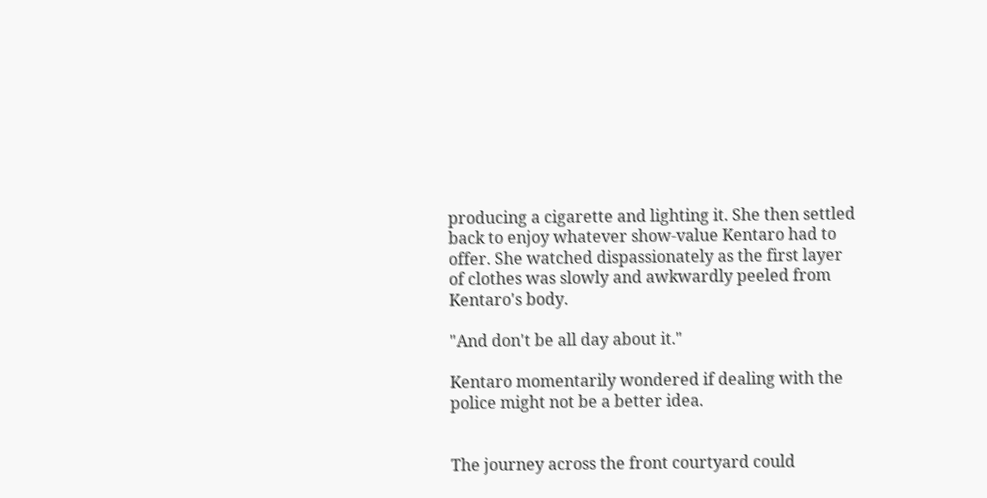producing a cigarette and lighting it. She then settled back to enjoy whatever show-value Kentaro had to offer. She watched dispassionately as the first layer of clothes was slowly and awkwardly peeled from Kentaro's body.

"And don't be all day about it."

Kentaro momentarily wondered if dealing with the police might not be a better idea.


The journey across the front courtyard could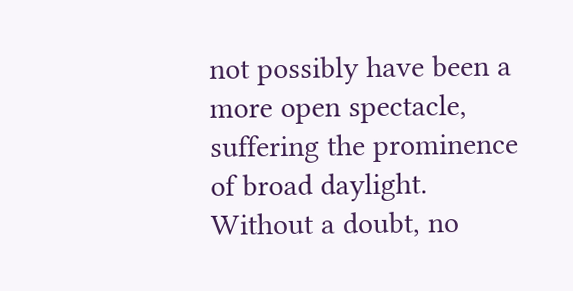not possibly have been a more open spectacle, suffering the prominence of broad daylight. Without a doubt, no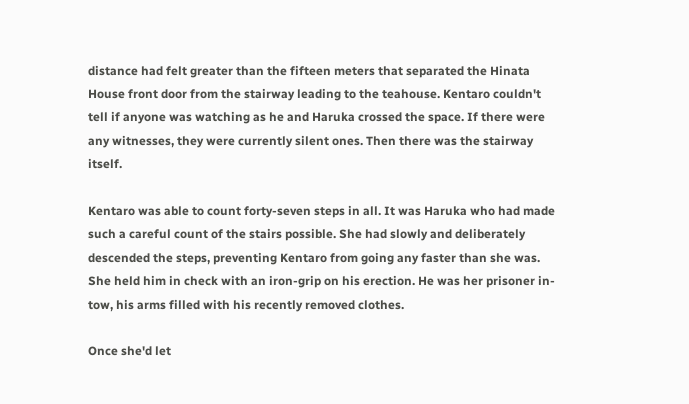distance had felt greater than the fifteen meters that separated the Hinata House front door from the stairway leading to the teahouse. Kentaro couldn't tell if anyone was watching as he and Haruka crossed the space. If there were any witnesses, they were currently silent ones. Then there was the stairway itself.

Kentaro was able to count forty-seven steps in all. It was Haruka who had made such a careful count of the stairs possible. She had slowly and deliberately descended the steps, preventing Kentaro from going any faster than she was. She held him in check with an iron-grip on his erection. He was her prisoner in-tow, his arms filled with his recently removed clothes.

Once she'd let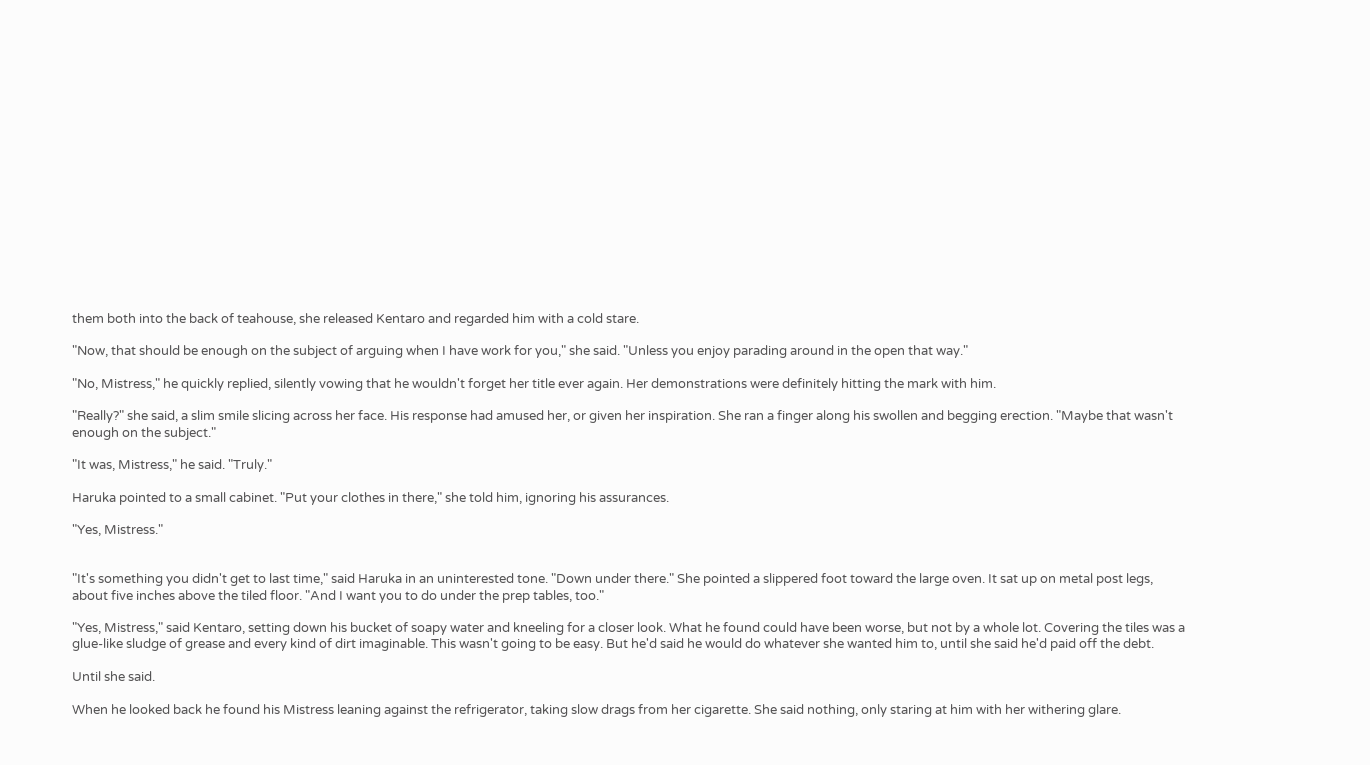them both into the back of teahouse, she released Kentaro and regarded him with a cold stare.

"Now, that should be enough on the subject of arguing when I have work for you," she said. "Unless you enjoy parading around in the open that way."

"No, Mistress," he quickly replied, silently vowing that he wouldn't forget her title ever again. Her demonstrations were definitely hitting the mark with him.

"Really?" she said, a slim smile slicing across her face. His response had amused her, or given her inspiration. She ran a finger along his swollen and begging erection. "Maybe that wasn't enough on the subject."

"It was, Mistress," he said. "Truly."

Haruka pointed to a small cabinet. "Put your clothes in there," she told him, ignoring his assurances.

"Yes, Mistress."


"It's something you didn't get to last time," said Haruka in an uninterested tone. "Down under there." She pointed a slippered foot toward the large oven. It sat up on metal post legs, about five inches above the tiled floor. "And I want you to do under the prep tables, too."

"Yes, Mistress," said Kentaro, setting down his bucket of soapy water and kneeling for a closer look. What he found could have been worse, but not by a whole lot. Covering the tiles was a glue-like sludge of grease and every kind of dirt imaginable. This wasn't going to be easy. But he'd said he would do whatever she wanted him to, until she said he'd paid off the debt.

Until she said.

When he looked back he found his Mistress leaning against the refrigerator, taking slow drags from her cigarette. She said nothing, only staring at him with her withering glare.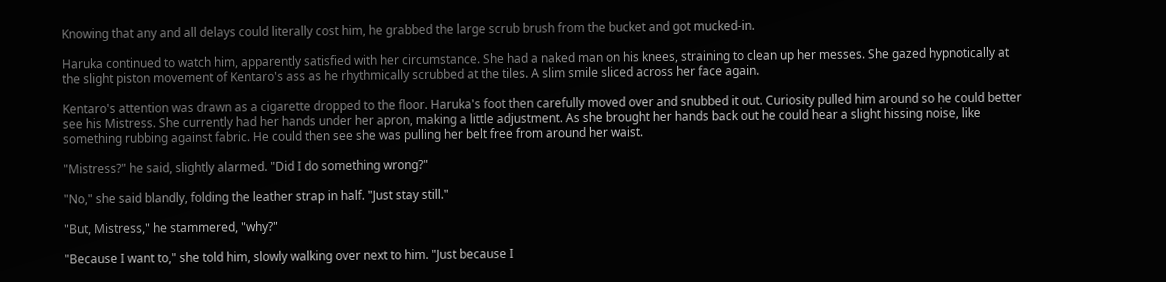Knowing that any and all delays could literally cost him, he grabbed the large scrub brush from the bucket and got mucked-in.

Haruka continued to watch him, apparently satisfied with her circumstance. She had a naked man on his knees, straining to clean up her messes. She gazed hypnotically at the slight piston movement of Kentaro's ass as he rhythmically scrubbed at the tiles. A slim smile sliced across her face again.

Kentaro's attention was drawn as a cigarette dropped to the floor. Haruka's foot then carefully moved over and snubbed it out. Curiosity pulled him around so he could better see his Mistress. She currently had her hands under her apron, making a little adjustment. As she brought her hands back out he could hear a slight hissing noise, like something rubbing against fabric. He could then see she was pulling her belt free from around her waist.

"Mistress?" he said, slightly alarmed. "Did I do something wrong?"

"No," she said blandly, folding the leather strap in half. "Just stay still."

"But, Mistress," he stammered, "why?"

"Because I want to," she told him, slowly walking over next to him. "Just because I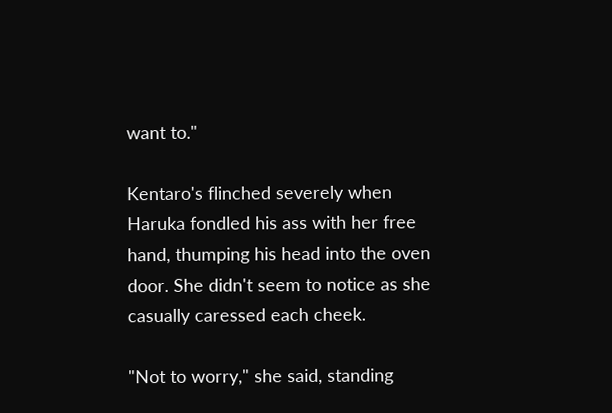want to."

Kentaro's flinched severely when Haruka fondled his ass with her free hand, thumping his head into the oven door. She didn't seem to notice as she casually caressed each cheek.

"Not to worry," she said, standing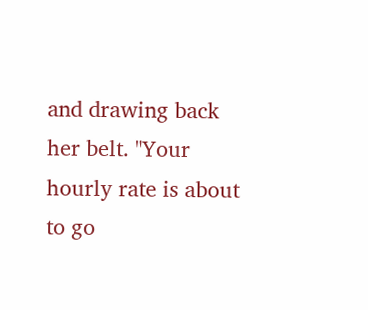and drawing back her belt. "Your hourly rate is about to go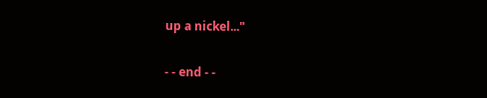up a nickel..."

- - end - -